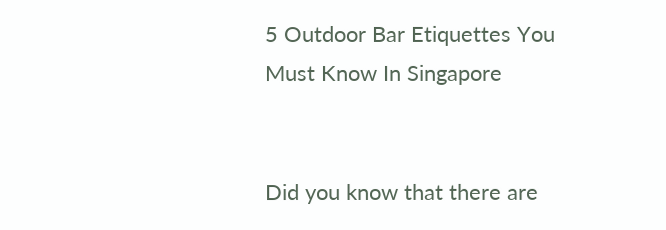5 Outdoor Bar Etiquettes You Must Know In Singapore


Did you know that there are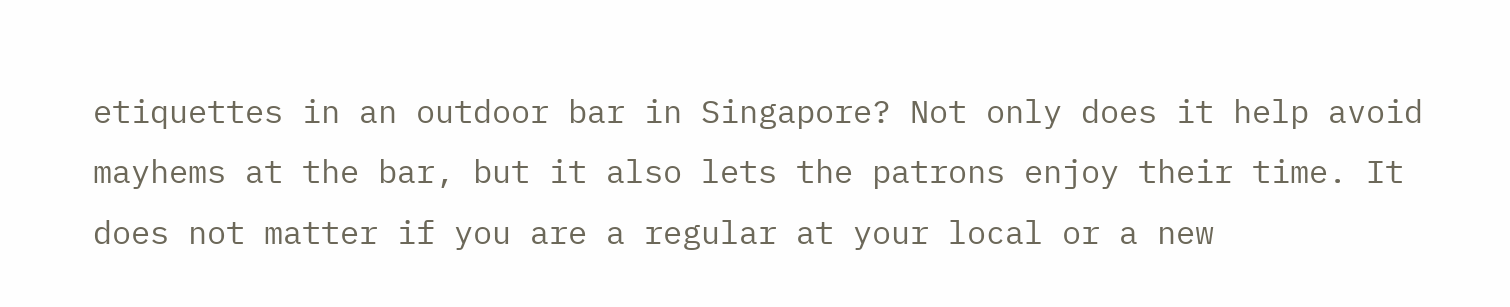etiquettes in an outdoor bar in Singapore? Not only does it help avoid mayhems at the bar, but it also lets the patrons enjoy their time. It does not matter if you are a regular at your local or a new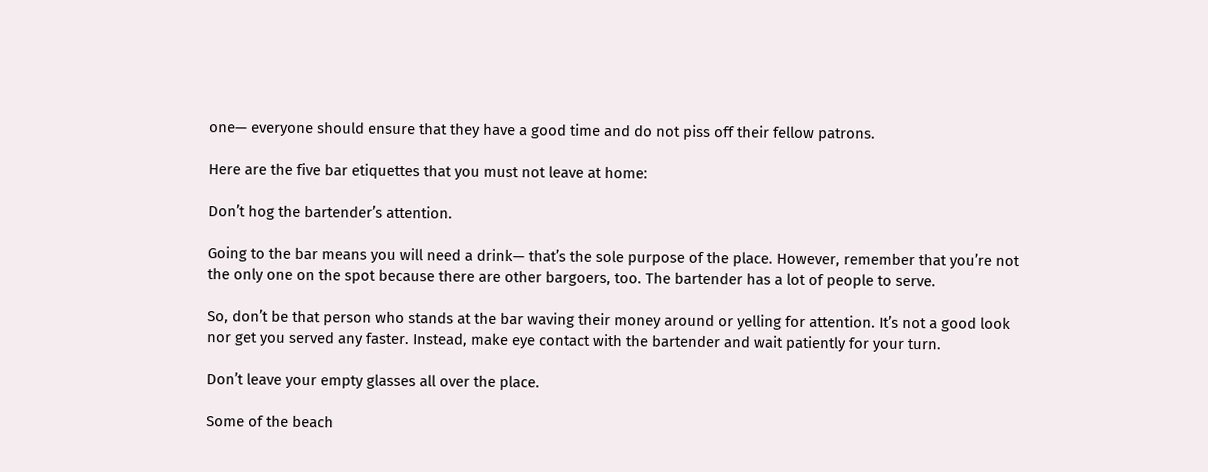one— everyone should ensure that they have a good time and do not piss off their fellow patrons.

Here are the five bar etiquettes that you must not leave at home:

Don’t hog the bartender’s attention.

Going to the bar means you will need a drink— that’s the sole purpose of the place. However, remember that you’re not the only one on the spot because there are other bargoers, too. The bartender has a lot of people to serve.

So, don’t be that person who stands at the bar waving their money around or yelling for attention. It’s not a good look nor get you served any faster. Instead, make eye contact with the bartender and wait patiently for your turn.

Don’t leave your empty glasses all over the place.

Some of the beach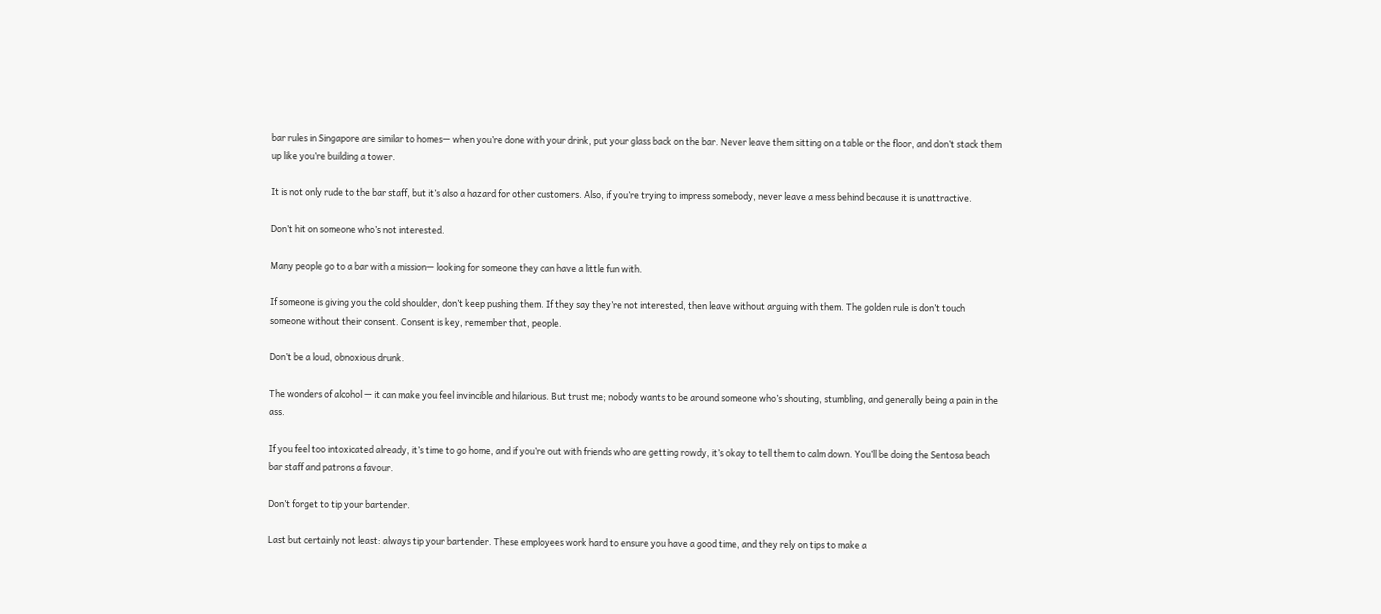bar rules in Singapore are similar to homes— when you’re done with your drink, put your glass back on the bar. Never leave them sitting on a table or the floor, and don’t stack them up like you’re building a tower.

It is not only rude to the bar staff, but it’s also a hazard for other customers. Also, if you’re trying to impress somebody, never leave a mess behind because it is unattractive.

Don’t hit on someone who’s not interested.

Many people go to a bar with a mission— looking for someone they can have a little fun with.

If someone is giving you the cold shoulder, don’t keep pushing them. If they say they’re not interested, then leave without arguing with them. The golden rule is don’t touch someone without their consent. Consent is key, remember that, people.

Don’t be a loud, obnoxious drunk.

The wonders of alcohol — it can make you feel invincible and hilarious. But trust me; nobody wants to be around someone who’s shouting, stumbling, and generally being a pain in the ass.

If you feel too intoxicated already, it’s time to go home, and if you’re out with friends who are getting rowdy, it’s okay to tell them to calm down. You’ll be doing the Sentosa beach bar staff and patrons a favour.

Don’t forget to tip your bartender.

Last but certainly not least: always tip your bartender. These employees work hard to ensure you have a good time, and they rely on tips to make a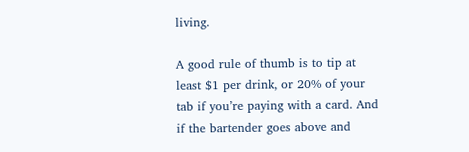living.

A good rule of thumb is to tip at least $1 per drink, or 20% of your tab if you’re paying with a card. And if the bartender goes above and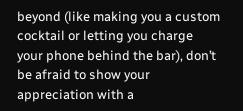beyond (like making you a custom cocktail or letting you charge your phone behind the bar), don’t be afraid to show your appreciation with a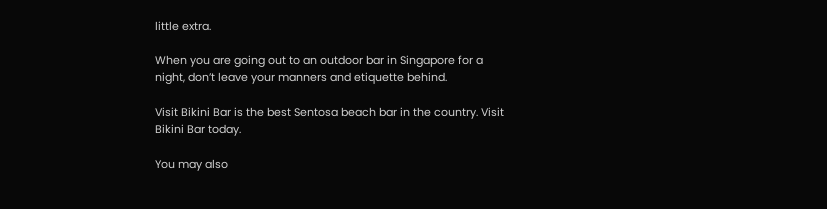little extra.

When you are going out to an outdoor bar in Singapore for a night, don’t leave your manners and etiquette behind.

Visit Bikini Bar is the best Sentosa beach bar in the country. Visit Bikini Bar today.

You may also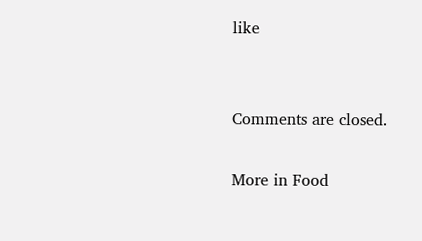like


Comments are closed.

More in Food